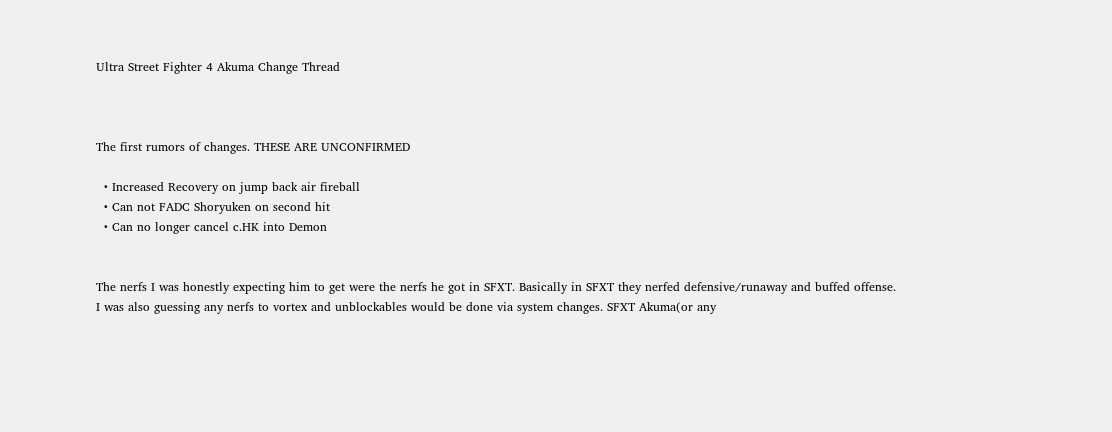Ultra Street Fighter 4 Akuma Change Thread



The first rumors of changes. THESE ARE UNCONFIRMED

  • Increased Recovery on jump back air fireball
  • Can not FADC Shoryuken on second hit
  • Can no longer cancel c.HK into Demon


The nerfs I was honestly expecting him to get were the nerfs he got in SFXT. Basically in SFXT they nerfed defensive/runaway and buffed offense.
I was also guessing any nerfs to vortex and unblockables would be done via system changes. SFXT Akuma(or any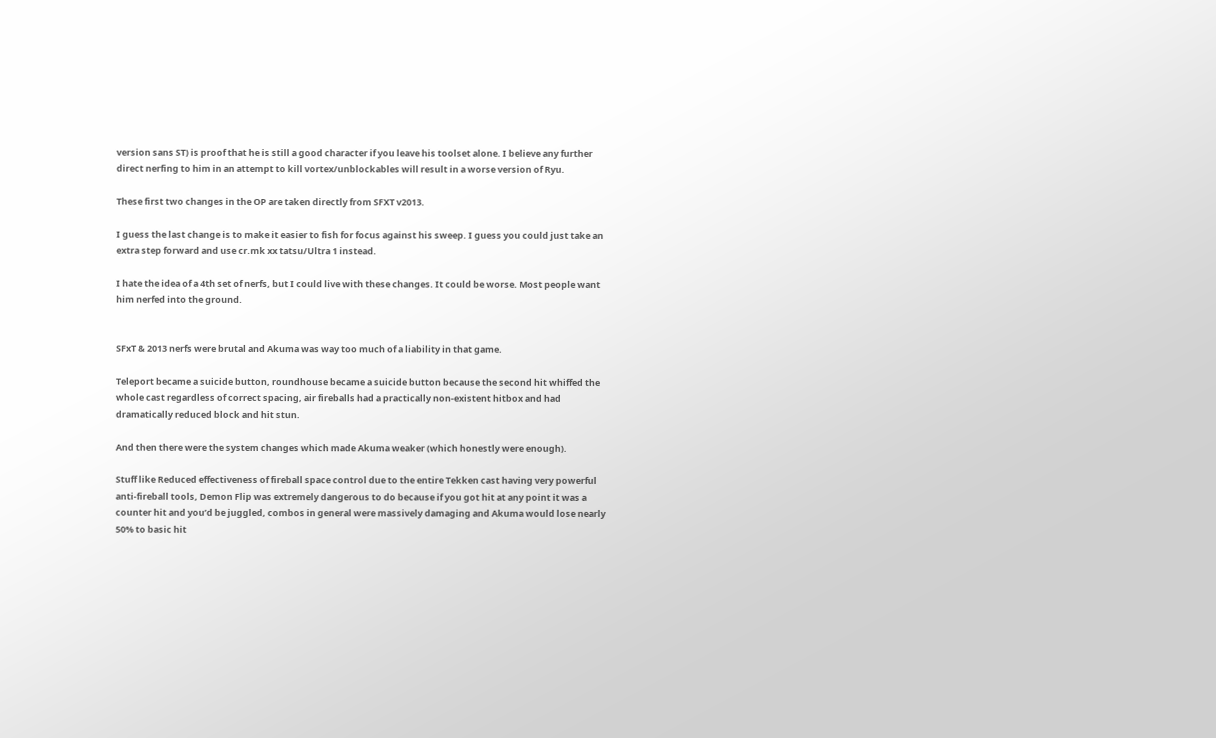version sans ST) is proof that he is still a good character if you leave his toolset alone. I believe any further direct nerfing to him in an attempt to kill vortex/unblockables will result in a worse version of Ryu.

These first two changes in the OP are taken directly from SFXT v2013.

I guess the last change is to make it easier to fish for focus against his sweep. I guess you could just take an extra step forward and use cr.mk xx tatsu/Ultra 1 instead.

I hate the idea of a 4th set of nerfs, but I could live with these changes. It could be worse. Most people want him nerfed into the ground.


SFxT & 2013 nerfs were brutal and Akuma was way too much of a liability in that game.

Teleport became a suicide button, roundhouse became a suicide button because the second hit whiffed the whole cast regardless of correct spacing, air fireballs had a practically non-existent hitbox and had dramatically reduced block and hit stun.

And then there were the system changes which made Akuma weaker (which honestly were enough).

Stuff like Reduced effectiveness of fireball space control due to the entire Tekken cast having very powerful anti-fireball tools, Demon Flip was extremely dangerous to do because if you got hit at any point it was a counter hit and you’d be juggled, combos in general were massively damaging and Akuma would lose nearly 50% to basic hit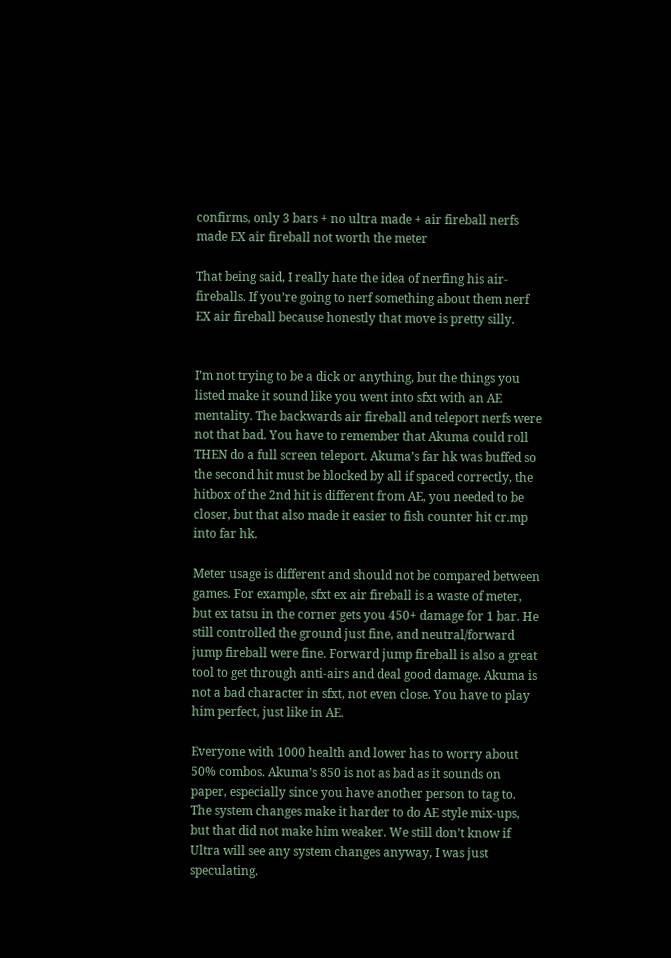confirms, only 3 bars + no ultra made + air fireball nerfs made EX air fireball not worth the meter

That being said, I really hate the idea of nerfing his air-fireballs. If you’re going to nerf something about them nerf EX air fireball because honestly that move is pretty silly.


I’m not trying to be a dick or anything, but the things you listed make it sound like you went into sfxt with an AE mentality. The backwards air fireball and teleport nerfs were not that bad. You have to remember that Akuma could roll THEN do a full screen teleport. Akuma’s far hk was buffed so the second hit must be blocked by all if spaced correctly, the hitbox of the 2nd hit is different from AE, you needed to be closer, but that also made it easier to fish counter hit cr.mp into far hk.

Meter usage is different and should not be compared between games. For example, sfxt ex air fireball is a waste of meter, but ex tatsu in the corner gets you 450+ damage for 1 bar. He still controlled the ground just fine, and neutral/forward jump fireball were fine. Forward jump fireball is also a great tool to get through anti-airs and deal good damage. Akuma is not a bad character in sfxt, not even close. You have to play him perfect, just like in AE.

Everyone with 1000 health and lower has to worry about 50% combos. Akuma’s 850 is not as bad as it sounds on paper, especially since you have another person to tag to. The system changes make it harder to do AE style mix-ups, but that did not make him weaker. We still don’t know if Ultra will see any system changes anyway, I was just speculating.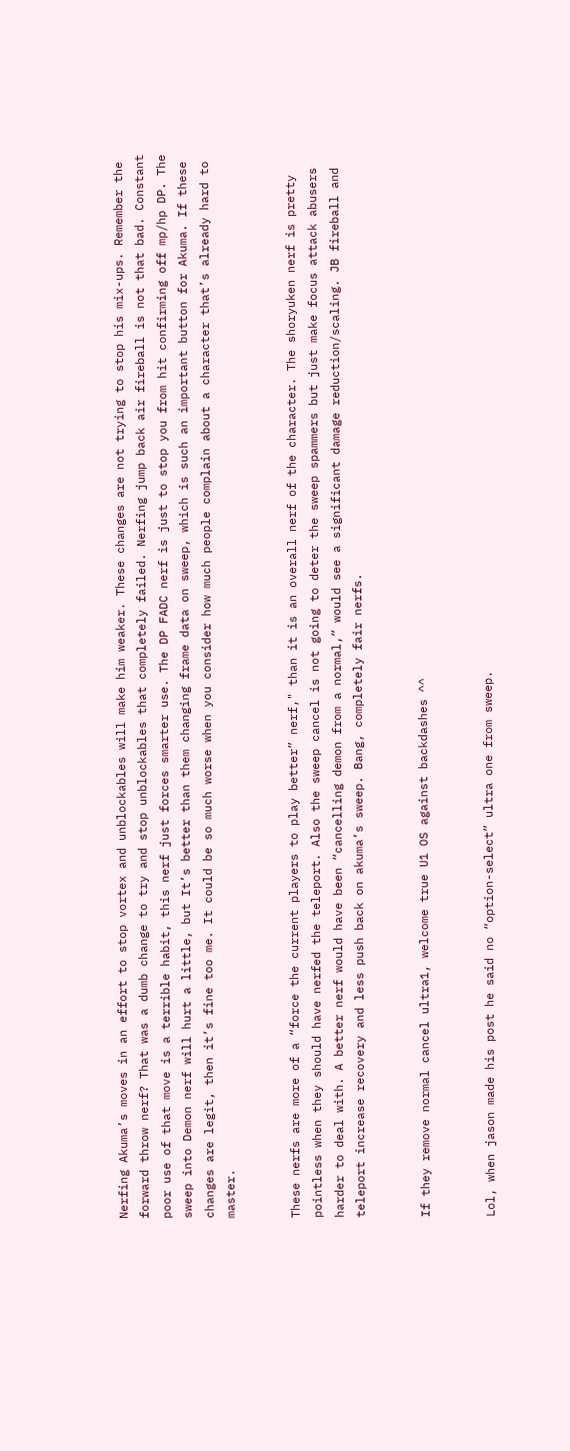Nerfing Akuma’s moves in an effort to stop vortex and unblockables will make him weaker. These changes are not trying to stop his mix-ups. Remember the forward throw nerf? That was a dumb change to try and stop unblockables that completely failed. Nerfing jump back air fireball is not that bad. Constant poor use of that move is a terrible habit, this nerf just forces smarter use. The DP FADC nerf is just to stop you from hit confirming off mp/hp DP. The sweep into Demon nerf will hurt a little, but It’s better than them changing frame data on sweep, which is such an important button for Akuma. If these changes are legit, then it’s fine too me. It could be so much worse when you consider how much people complain about a character that’s already hard to master.


These nerfs are more of a “force the current players to play better” nerf," than it is an overall nerf of the character. The shoryuken nerf is pretty pointless when they should have nerfed the teleport. Also the sweep cancel is not going to deter the sweep spammers but just make focus attack abusers harder to deal with. A better nerf would have been “cancelling demon from a normal,” would see a significant damage reduction/scaling. JB fireball and teleport increase recovery and less push back on akuma’s sweep. Bang, completely fair nerfs.


If they remove normal cancel ultra1, welcome true U1 OS against backdashes ^^


Lol, when jason made his post he said no “option-select” ultra one from sweep.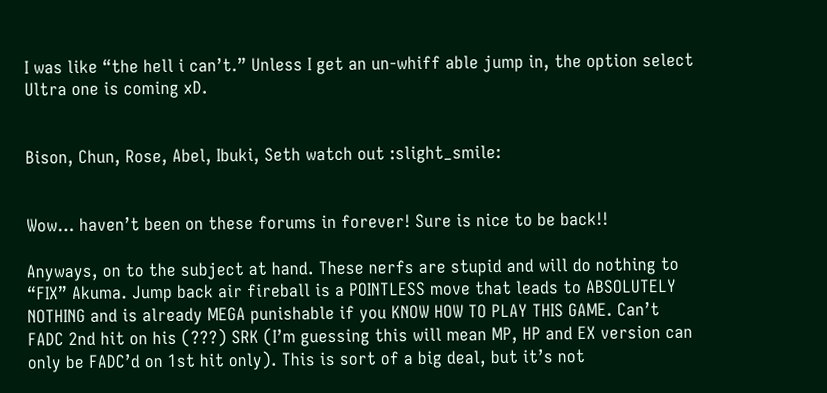I was like “the hell i can’t.” Unless I get an un-whiff able jump in, the option select Ultra one is coming xD.


Bison, Chun, Rose, Abel, Ibuki, Seth watch out :slight_smile:


Wow… haven’t been on these forums in forever! Sure is nice to be back!!

Anyways, on to the subject at hand. These nerfs are stupid and will do nothing to “FIX” Akuma. Jump back air fireball is a POINTLESS move that leads to ABSOLUTELY NOTHING and is already MEGA punishable if you KNOW HOW TO PLAY THIS GAME. Can’t FADC 2nd hit on his (???) SRK (I’m guessing this will mean MP, HP and EX version can only be FADC’d on 1st hit only). This is sort of a big deal, but it’s not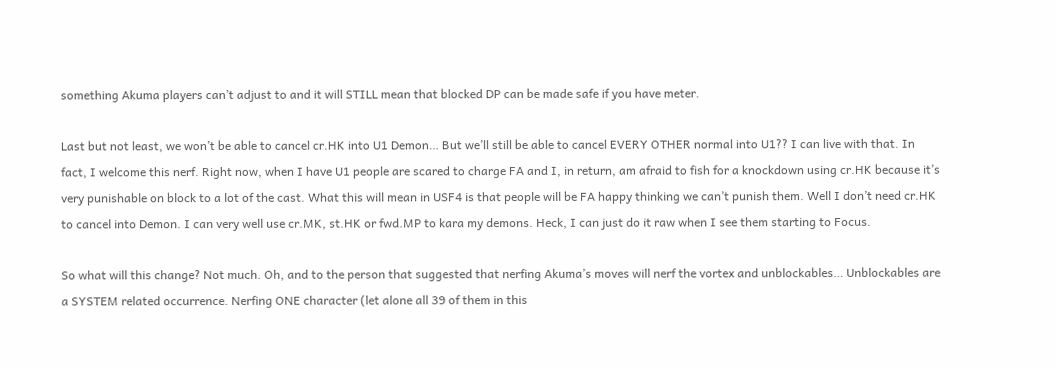something Akuma players can’t adjust to and it will STILL mean that blocked DP can be made safe if you have meter.

Last but not least, we won’t be able to cancel cr.HK into U1 Demon… But we’ll still be able to cancel EVERY OTHER normal into U1?? I can live with that. In fact, I welcome this nerf. Right now, when I have U1 people are scared to charge FA and I, in return, am afraid to fish for a knockdown using cr.HK because it’s very punishable on block to a lot of the cast. What this will mean in USF4 is that people will be FA happy thinking we can’t punish them. Well I don’t need cr.HK to cancel into Demon. I can very well use cr.MK, st.HK or fwd.MP to kara my demons. Heck, I can just do it raw when I see them starting to Focus.

So what will this change? Not much. Oh, and to the person that suggested that nerfing Akuma’s moves will nerf the vortex and unblockables… Unblockables are a SYSTEM related occurrence. Nerfing ONE character (let alone all 39 of them in this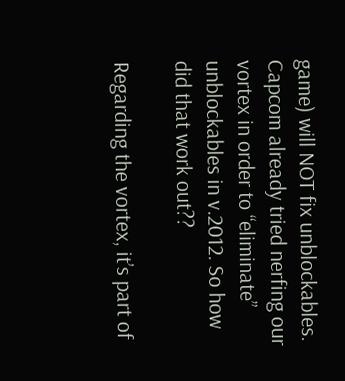game) will NOT fix unblockables. Capcom already tried nerfing our vortex in order to “eliminate” unblockables in v.2012. So how did that work out??

Regarding the vortex, it’s part of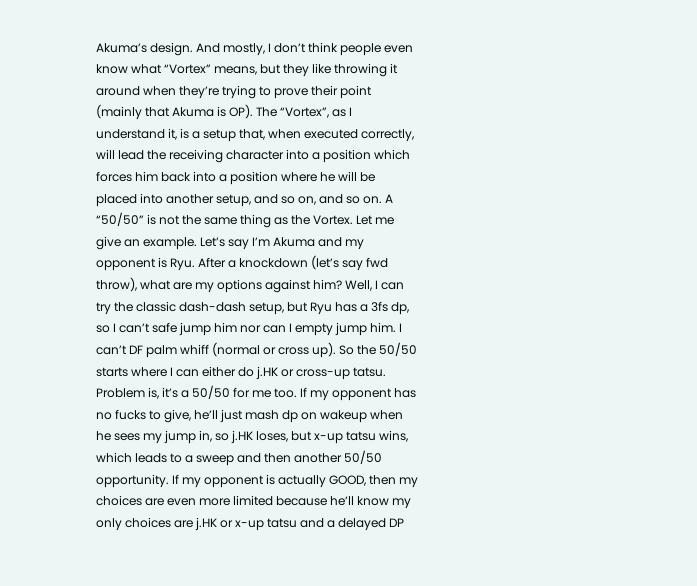Akuma’s design. And mostly, I don’t think people even know what “Vortex” means, but they like throwing it around when they’re trying to prove their point (mainly that Akuma is OP). The “Vortex”, as I understand it, is a setup that, when executed correctly, will lead the receiving character into a position which forces him back into a position where he will be placed into another setup, and so on, and so on. A “50/50” is not the same thing as the Vortex. Let me give an example. Let’s say I’m Akuma and my opponent is Ryu. After a knockdown (let’s say fwd throw), what are my options against him? Well, I can try the classic dash-dash setup, but Ryu has a 3fs dp, so I can’t safe jump him nor can I empty jump him. I can’t DF palm whiff (normal or cross up). So the 50/50 starts where I can either do j.HK or cross-up tatsu. Problem is, it’s a 50/50 for me too. If my opponent has no fucks to give, he’ll just mash dp on wakeup when he sees my jump in, so j.HK loses, but x-up tatsu wins, which leads to a sweep and then another 50/50 opportunity. If my opponent is actually GOOD, then my choices are even more limited because he’ll know my only choices are j.HK or x-up tatsu and a delayed DP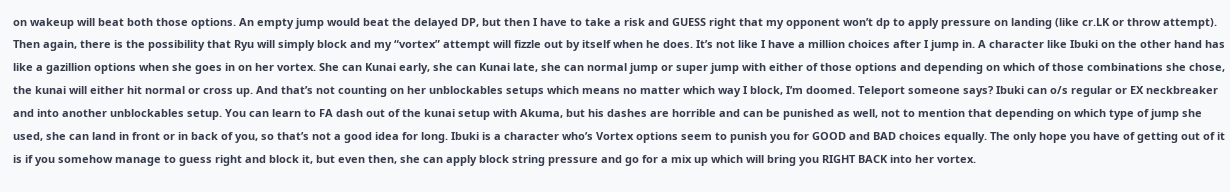on wakeup will beat both those options. An empty jump would beat the delayed DP, but then I have to take a risk and GUESS right that my opponent won’t dp to apply pressure on landing (like cr.LK or throw attempt). Then again, there is the possibility that Ryu will simply block and my “vortex” attempt will fizzle out by itself when he does. It’s not like I have a million choices after I jump in. A character like Ibuki on the other hand has like a gazillion options when she goes in on her vortex. She can Kunai early, she can Kunai late, she can normal jump or super jump with either of those options and depending on which of those combinations she chose, the kunai will either hit normal or cross up. And that’s not counting on her unblockables setups which means no matter which way I block, I’m doomed. Teleport someone says? Ibuki can o/s regular or EX neckbreaker and into another unblockables setup. You can learn to FA dash out of the kunai setup with Akuma, but his dashes are horrible and can be punished as well, not to mention that depending on which type of jump she used, she can land in front or in back of you, so that’s not a good idea for long. Ibuki is a character who’s Vortex options seem to punish you for GOOD and BAD choices equally. The only hope you have of getting out of it is if you somehow manage to guess right and block it, but even then, she can apply block string pressure and go for a mix up which will bring you RIGHT BACK into her vortex.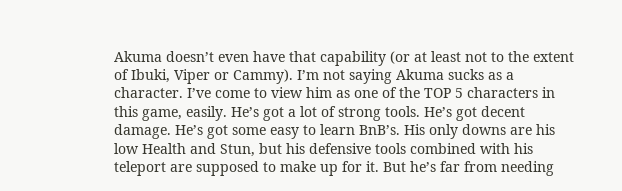Akuma doesn’t even have that capability (or at least not to the extent of Ibuki, Viper or Cammy). I’m not saying Akuma sucks as a character. I’ve come to view him as one of the TOP 5 characters in this game, easily. He’s got a lot of strong tools. He’s got decent damage. He’s got some easy to learn BnB’s. His only downs are his low Health and Stun, but his defensive tools combined with his teleport are supposed to make up for it. But he’s far from needing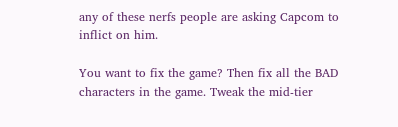any of these nerfs people are asking Capcom to inflict on him.

You want to fix the game? Then fix all the BAD characters in the game. Tweak the mid-tier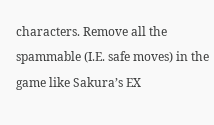characters. Remove all the spammable (I.E. safe moves) in the game like Sakura’s EX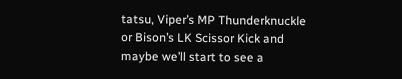tatsu, Viper’s MP Thunderknuckle or Bison’s LK Scissor Kick and maybe we’ll start to see a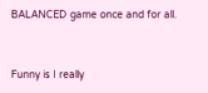BALANCED game once and for all.


Funny is I really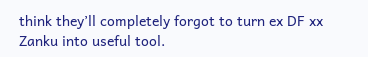think they’ll completely forgot to turn ex DF xx Zanku into useful tool.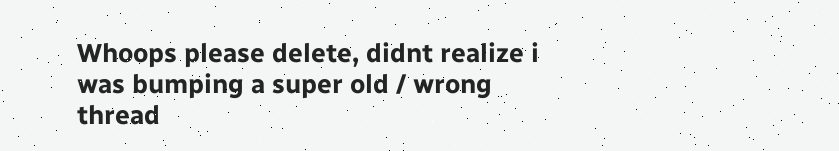Whoops please delete, didnt realize i was bumping a super old / wrong thread